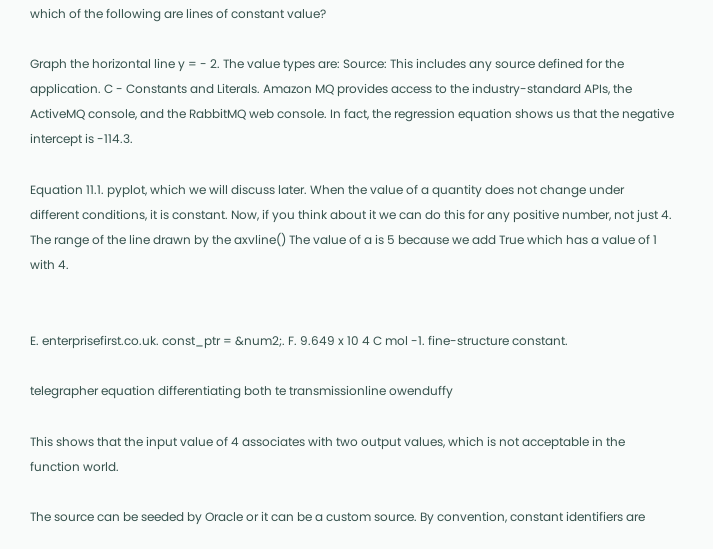which of the following are lines of constant value?

Graph the horizontal line y = - 2. The value types are: Source: This includes any source defined for the application. C - Constants and Literals. Amazon MQ provides access to the industry-standard APIs, the ActiveMQ console, and the RabbitMQ web console. In fact, the regression equation shows us that the negative intercept is -114.3.

Equation 11.1. pyplot, which we will discuss later. When the value of a quantity does not change under different conditions, it is constant. Now, if you think about it we can do this for any positive number, not just 4. The range of the line drawn by the axvline() The value of a is 5 because we add True which has a value of 1 with 4.


E. enterprisefirst.co.uk. const_ptr = &num2;. F. 9.649 x 10 4 C mol -1. fine-structure constant.

telegrapher equation differentiating both te transmissionline owenduffy

This shows that the input value of 4 associates with two output values, which is not acceptable in the function world.

The source can be seeded by Oracle or it can be a custom source. By convention, constant identifiers are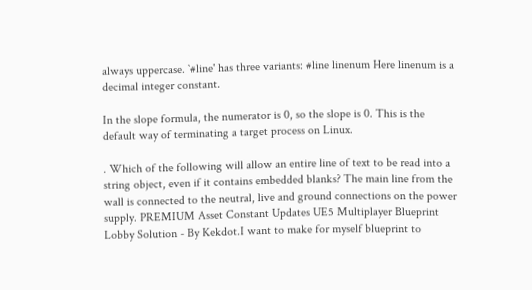always uppercase. `#line' has three variants: #line linenum Here linenum is a decimal integer constant.

In the slope formula, the numerator is 0, so the slope is 0. This is the default way of terminating a target process on Linux.

. Which of the following will allow an entire line of text to be read into a string object, even if it contains embedded blanks? The main line from the wall is connected to the neutral, live and ground connections on the power supply. PREMIUM Asset Constant Updates UE5 Multiplayer Blueprint Lobby Solution - By Kekdot.I want to make for myself blueprint to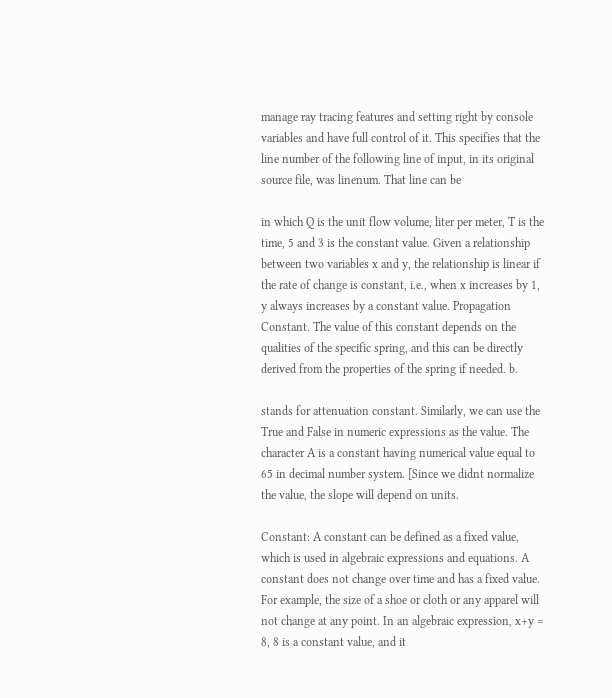manage ray tracing features and setting right by console variables and have full control of it. This specifies that the line number of the following line of input, in its original source file, was linenum. That line can be

in which Q is the unit flow volume, liter per meter, T is the time, 5 and 3 is the constant value. Given a relationship between two variables x and y, the relationship is linear if the rate of change is constant, i.e., when x increases by 1, y always increases by a constant value. Propagation Constant. The value of this constant depends on the qualities of the specific spring, and this can be directly derived from the properties of the spring if needed. b.

stands for attenuation constant. Similarly, we can use the True and False in numeric expressions as the value. The character A is a constant having numerical value equal to 65 in decimal number system. [Since we didnt normalize the value, the slope will depend on units.

Constant: A constant can be defined as a fixed value, which is used in algebraic expressions and equations. A constant does not change over time and has a fixed value. For example, the size of a shoe or cloth or any apparel will not change at any point. In an algebraic expression, x+y = 8, 8 is a constant value, and it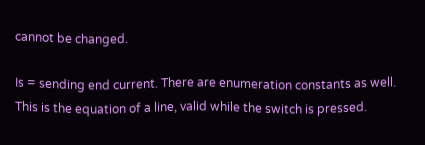cannot be changed.

Is = sending end current. There are enumeration constants as well. This is the equation of a line, valid while the switch is pressed.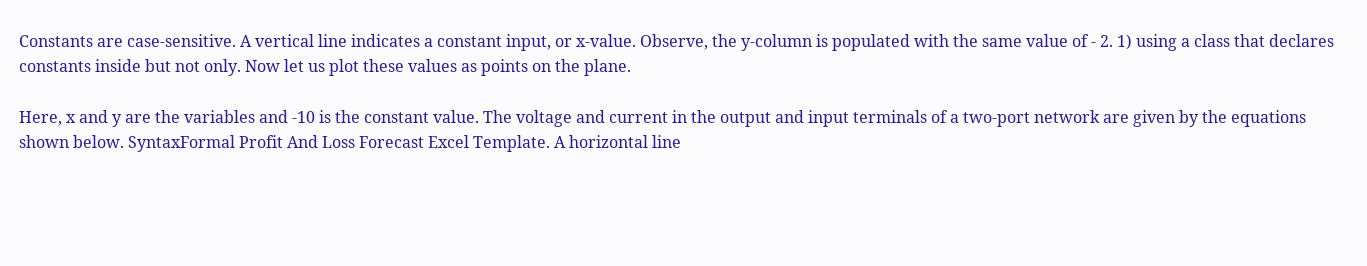Constants are case-sensitive. A vertical line indicates a constant input, or x-value. Observe, the y-column is populated with the same value of - 2. 1) using a class that declares constants inside but not only. Now let us plot these values as points on the plane.

Here, x and y are the variables and -10 is the constant value. The voltage and current in the output and input terminals of a two-port network are given by the equations shown below. SyntaxFormal Profit And Loss Forecast Excel Template. A horizontal line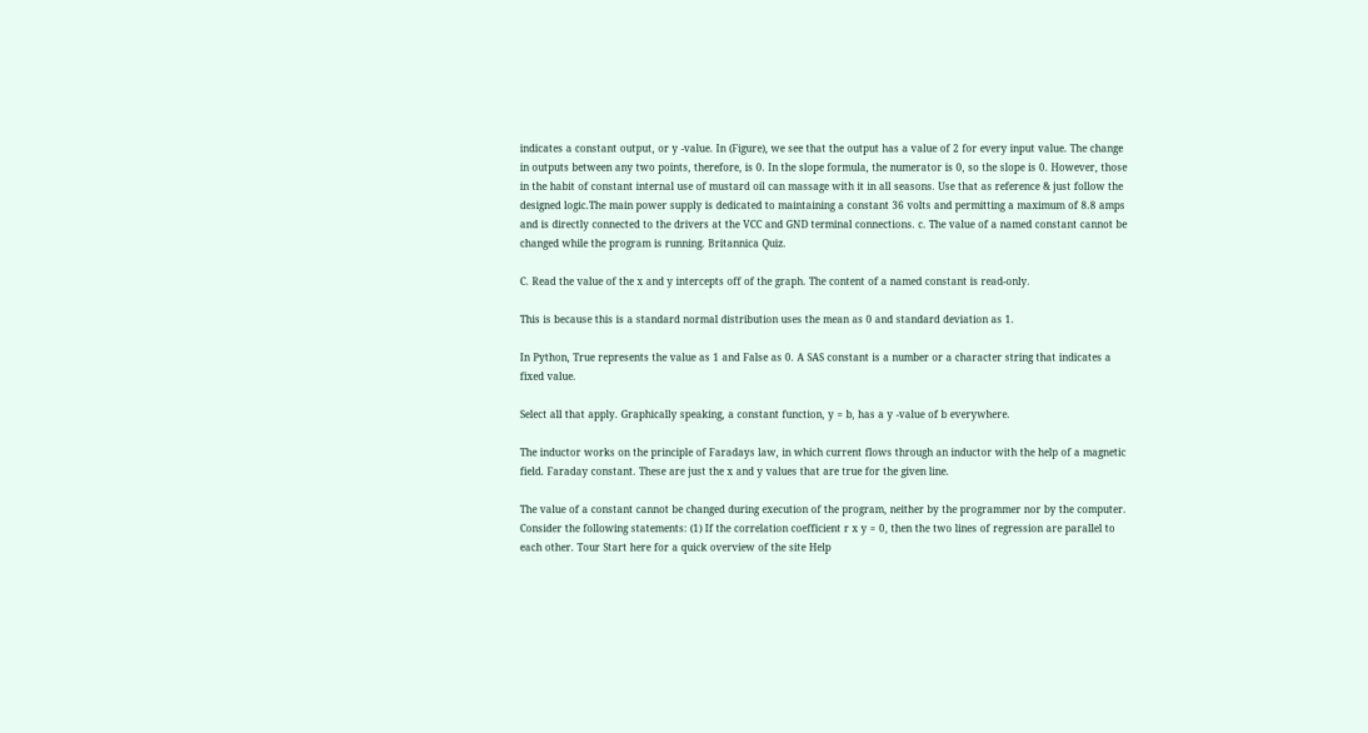indicates a constant output, or y -value. In (Figure), we see that the output has a value of 2 for every input value. The change in outputs between any two points, therefore, is 0. In the slope formula, the numerator is 0, so the slope is 0. However, those in the habit of constant internal use of mustard oil can massage with it in all seasons. Use that as reference & just follow the designed logic.The main power supply is dedicated to maintaining a constant 36 volts and permitting a maximum of 8.8 amps and is directly connected to the drivers at the VCC and GND terminal connections. c. The value of a named constant cannot be changed while the program is running. Britannica Quiz.

C. Read the value of the x and y intercepts off of the graph. The content of a named constant is read-only.

This is because this is a standard normal distribution uses the mean as 0 and standard deviation as 1.

In Python, True represents the value as 1 and False as 0. A SAS constant is a number or a character string that indicates a fixed value.

Select all that apply. Graphically speaking, a constant function, y = b, has a y -value of b everywhere.

The inductor works on the principle of Faradays law, in which current flows through an inductor with the help of a magnetic field. Faraday constant. These are just the x and y values that are true for the given line.

The value of a constant cannot be changed during execution of the program, neither by the programmer nor by the computer. Consider the following statements: (1) If the correlation coefficient r x y = 0, then the two lines of regression are parallel to each other. Tour Start here for a quick overview of the site Help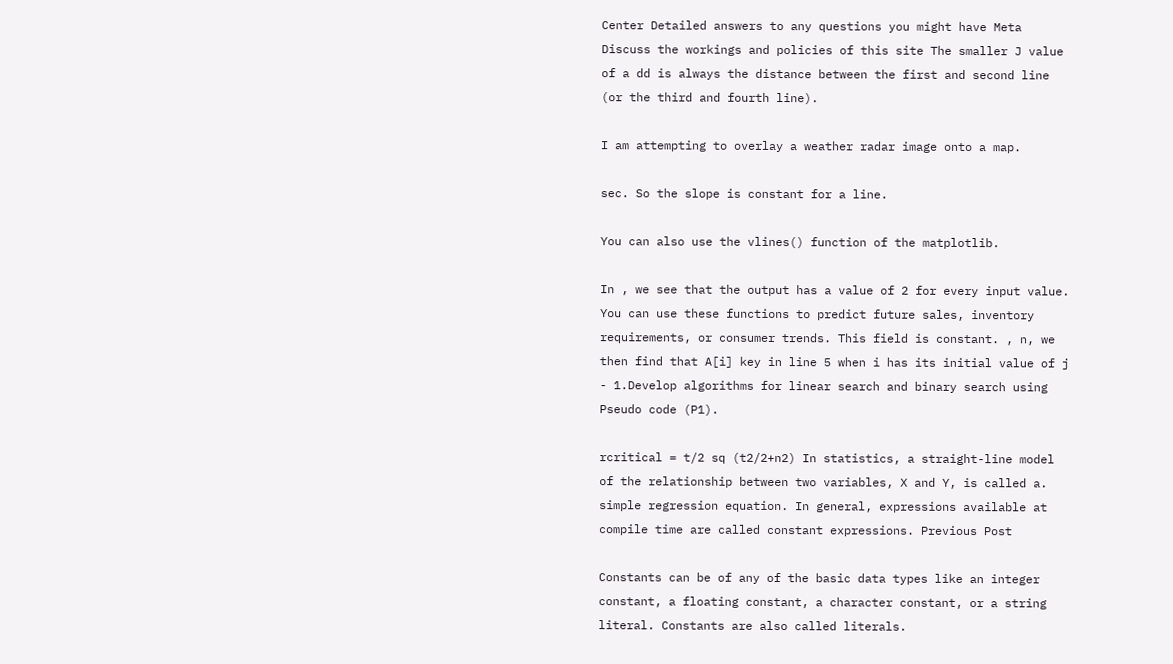Center Detailed answers to any questions you might have Meta Discuss the workings and policies of this site The smaller J value of a dd is always the distance between the first and second line (or the third and fourth line).

I am attempting to overlay a weather radar image onto a map.

sec. So the slope is constant for a line.

You can also use the vlines() function of the matplotlib.

In , we see that the output has a value of 2 for every input value. You can use these functions to predict future sales, inventory requirements, or consumer trends. This field is constant. , n, we then find that A[i] key in line 5 when i has its initial value of j - 1.Develop algorithms for linear search and binary search using Pseudo code (P1).

rcritical = t/2 sq (t2/2+n2) In statistics, a straight-line model of the relationship between two variables, X and Y, is called a. simple regression equation. In general, expressions available at compile time are called constant expressions. Previous Post

Constants can be of any of the basic data types like an integer constant, a floating constant, a character constant, or a string literal. Constants are also called literals.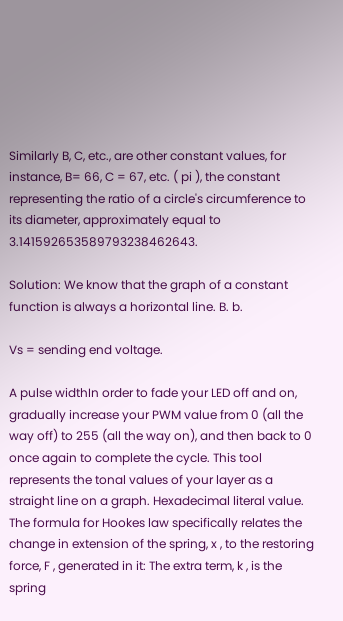Similarly B, C, etc., are other constant values, for instance, B= 66, C = 67, etc. ( pi ), the constant representing the ratio of a circle's circumference to its diameter, approximately equal to 3.141592653589793238462643.

Solution: We know that the graph of a constant function is always a horizontal line. B. b.

Vs = sending end voltage.

A pulse widthIn order to fade your LED off and on, gradually increase your PWM value from 0 (all the way off) to 255 (all the way on), and then back to 0 once again to complete the cycle. This tool represents the tonal values of your layer as a straight line on a graph. Hexadecimal literal value. The formula for Hookes law specifically relates the change in extension of the spring, x , to the restoring force, F , generated in it: The extra term, k , is the spring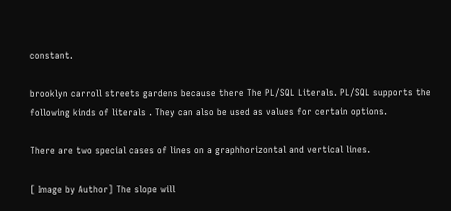constant.

brooklyn carroll streets gardens because there The PL/SQL Literals. PL/SQL supports the following kinds of literals . They can also be used as values for certain options.

There are two special cases of lines on a graphhorizontal and vertical lines.

[ Image by Author] The slope will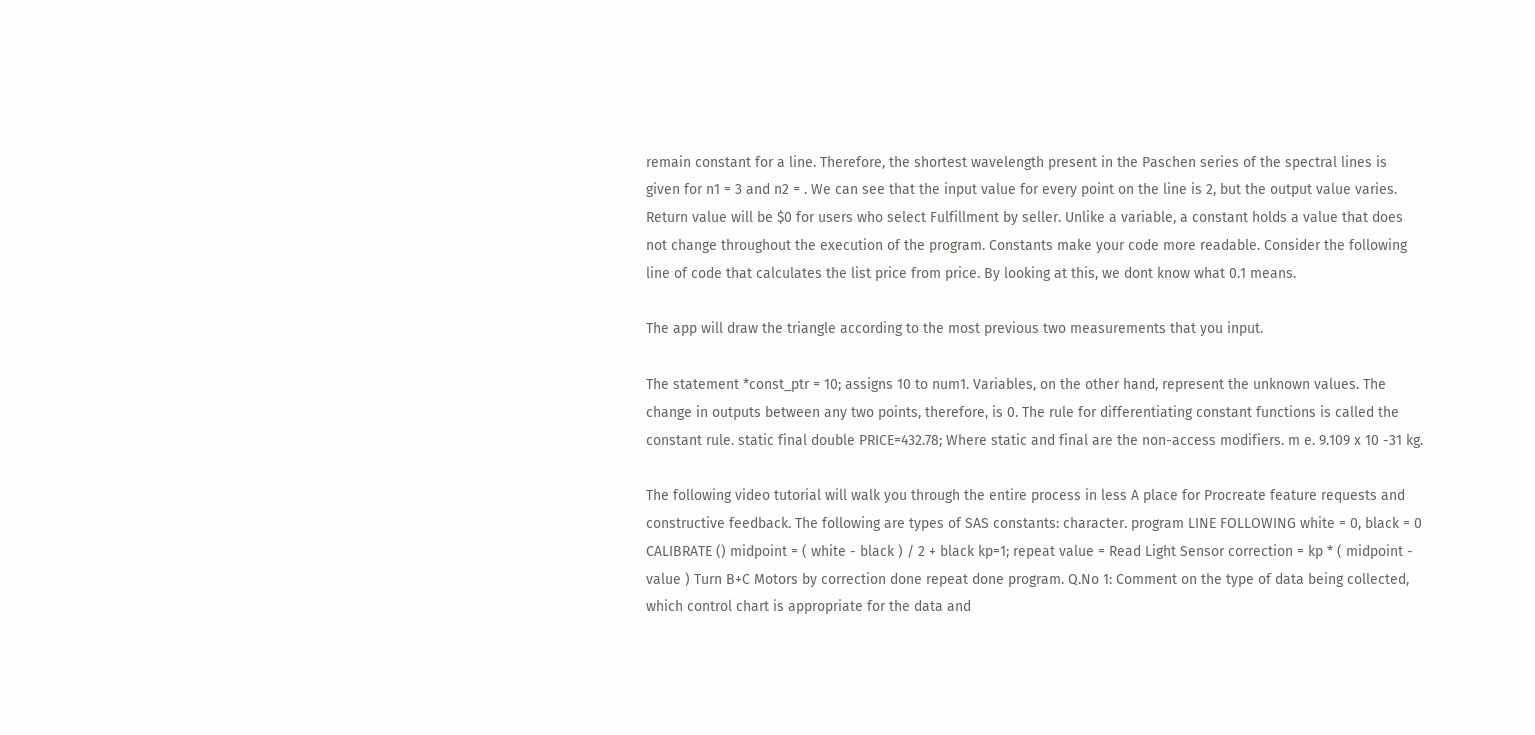remain constant for a line. Therefore, the shortest wavelength present in the Paschen series of the spectral lines is given for n1 = 3 and n2 = . We can see that the input value for every point on the line is 2, but the output value varies. Return value will be $0 for users who select Fulfillment by seller. Unlike a variable, a constant holds a value that does not change throughout the execution of the program. Constants make your code more readable. Consider the following line of code that calculates the list price from price. By looking at this, we dont know what 0.1 means.

The app will draw the triangle according to the most previous two measurements that you input.

The statement *const_ptr = 10; assigns 10 to num1. Variables, on the other hand, represent the unknown values. The change in outputs between any two points, therefore, is 0. The rule for differentiating constant functions is called the constant rule. static final double PRICE=432.78; Where static and final are the non-access modifiers. m e. 9.109 x 10 -31 kg.

The following video tutorial will walk you through the entire process in less A place for Procreate feature requests and constructive feedback. The following are types of SAS constants: character. program LINE FOLLOWING white = 0, black = 0 CALIBRATE () midpoint = ( white - black ) / 2 + black kp=1; repeat value = Read Light Sensor correction = kp * ( midpoint - value ) Turn B+C Motors by correction done repeat done program. Q.No 1: Comment on the type of data being collected, which control chart is appropriate for the data and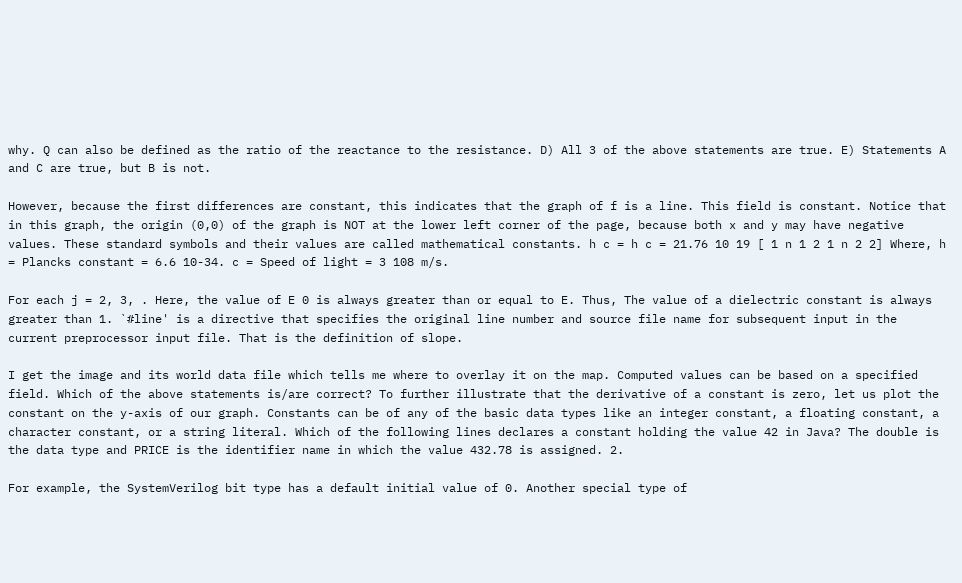why. Q can also be defined as the ratio of the reactance to the resistance. D) All 3 of the above statements are true. E) Statements A and C are true, but B is not.

However, because the first differences are constant, this indicates that the graph of f is a line. This field is constant. Notice that in this graph, the origin (0,0) of the graph is NOT at the lower left corner of the page, because both x and y may have negative values. These standard symbols and their values are called mathematical constants. h c = h c = 21.76 10 19 [ 1 n 1 2 1 n 2 2] Where, h = Plancks constant = 6.6 10-34. c = Speed of light = 3 108 m/s.

For each j = 2, 3, . Here, the value of E 0 is always greater than or equal to E. Thus, The value of a dielectric constant is always greater than 1. `#line' is a directive that specifies the original line number and source file name for subsequent input in the current preprocessor input file. That is the definition of slope.

I get the image and its world data file which tells me where to overlay it on the map. Computed values can be based on a specified field. Which of the above statements is/are correct? To further illustrate that the derivative of a constant is zero, let us plot the constant on the y-axis of our graph. Constants can be of any of the basic data types like an integer constant, a floating constant, a character constant, or a string literal. Which of the following lines declares a constant holding the value 42 in Java? The double is the data type and PRICE is the identifier name in which the value 432.78 is assigned. 2.

For example, the SystemVerilog bit type has a default initial value of 0. Another special type of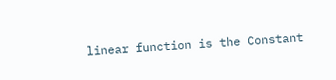linear function is the Constant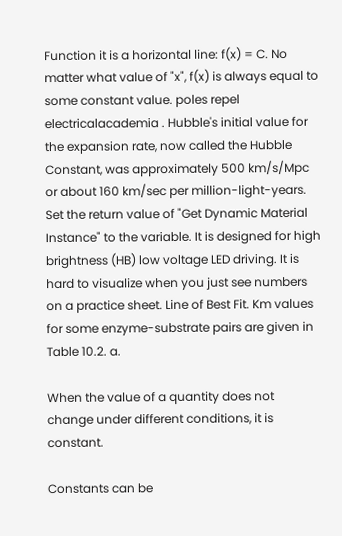Function it is a horizontal line: f(x) = C. No matter what value of "x", f(x) is always equal to some constant value. poles repel electricalacademia . Hubble's initial value for the expansion rate, now called the Hubble Constant, was approximately 500 km/s/Mpc or about 160 km/sec per million-light-years. Set the return value of "Get Dynamic Material Instance" to the variable. It is designed for high brightness (HB) low voltage LED driving. It is hard to visualize when you just see numbers on a practice sheet. Line of Best Fit. Km values for some enzyme-substrate pairs are given in Table 10.2. a.

When the value of a quantity does not change under different conditions, it is constant.

Constants can be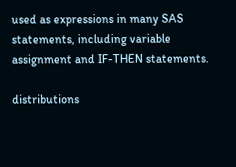used as expressions in many SAS statements, including variable assignment and IF-THEN statements.

distributions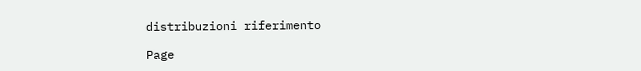distribuzioni riferimento

Page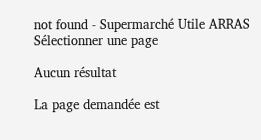not found - Supermarché Utile ARRAS
Sélectionner une page

Aucun résultat

La page demandée est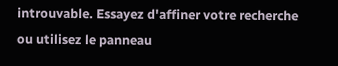introuvable. Essayez d'affiner votre recherche ou utilisez le panneau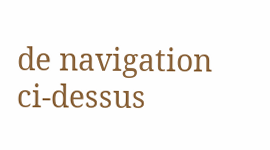de navigation ci-dessus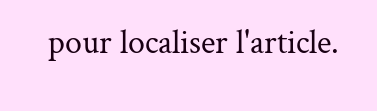pour localiser l'article.